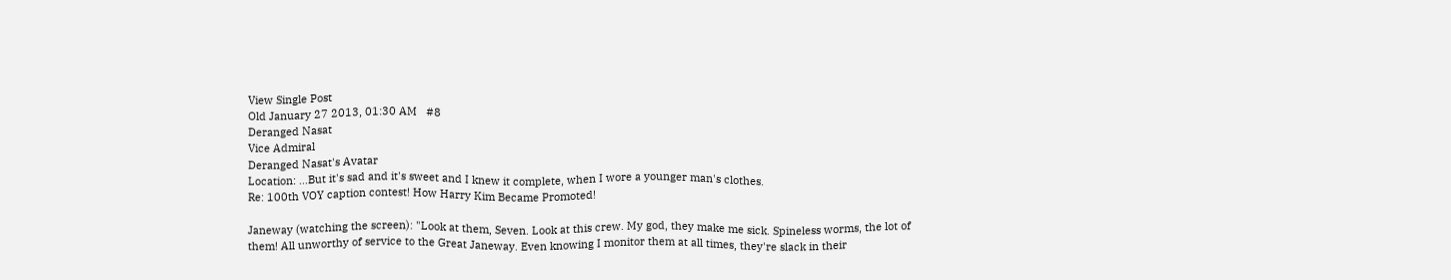View Single Post
Old January 27 2013, 01:30 AM   #8
Deranged Nasat
Vice Admiral
Deranged Nasat's Avatar
Location: ...But it's sad and it's sweet and I knew it complete, when I wore a younger man's clothes.
Re: 100th VOY caption contest! How Harry Kim Became Promoted!

Janeway (watching the screen): "Look at them, Seven. Look at this crew. My god, they make me sick. Spineless worms, the lot of them! All unworthy of service to the Great Janeway. Even knowing I monitor them at all times, they're slack in their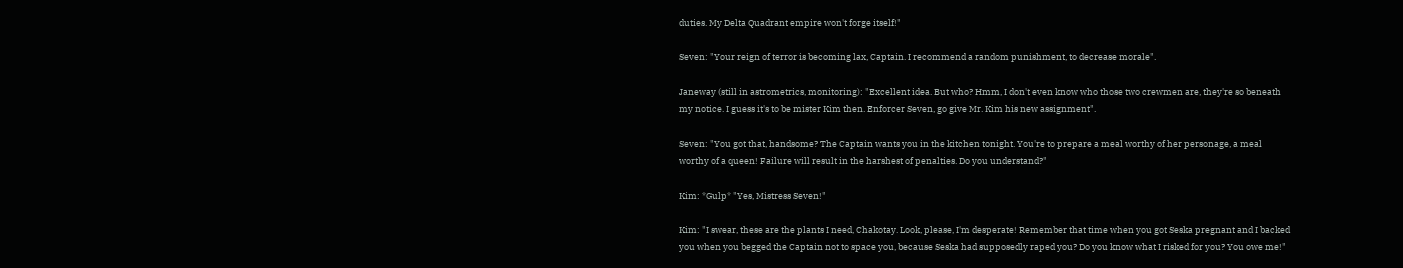duties. My Delta Quadrant empire won't forge itself!"

Seven: "Your reign of terror is becoming lax, Captain. I recommend a random punishment, to decrease morale".

Janeway (still in astrometrics, monitoring): "Excellent idea. But who? Hmm, I don't even know who those two crewmen are, they're so beneath my notice. I guess it's to be mister Kim then. Enforcer Seven, go give Mr. Kim his new assignment".

Seven: "You got that, handsome? The Captain wants you in the kitchen tonight. You're to prepare a meal worthy of her personage, a meal worthy of a queen! Failure will result in the harshest of penalties. Do you understand?"

Kim: *Gulp* "Yes, Mistress Seven!"

Kim: "I swear, these are the plants I need, Chakotay. Look, please, I'm desperate! Remember that time when you got Seska pregnant and I backed you when you begged the Captain not to space you, because Seska had supposedly raped you? Do you know what I risked for you? You owe me!"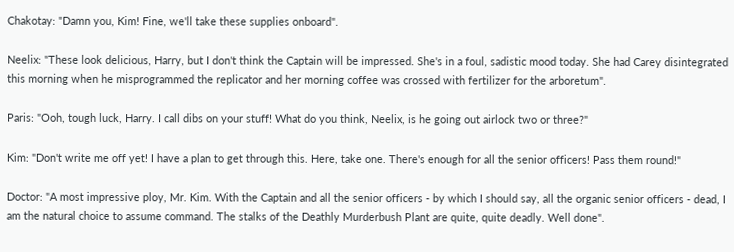Chakotay: "Damn you, Kim! Fine, we'll take these supplies onboard".

Neelix: "These look delicious, Harry, but I don't think the Captain will be impressed. She's in a foul, sadistic mood today. She had Carey disintegrated this morning when he misprogrammed the replicator and her morning coffee was crossed with fertilizer for the arboretum".

Paris: "Ooh, tough luck, Harry. I call dibs on your stuff! What do you think, Neelix, is he going out airlock two or three?"

Kim: "Don't write me off yet! I have a plan to get through this. Here, take one. There's enough for all the senior officers! Pass them round!"

Doctor: "A most impressive ploy, Mr. Kim. With the Captain and all the senior officers - by which I should say, all the organic senior officers - dead, I am the natural choice to assume command. The stalks of the Deathly Murderbush Plant are quite, quite deadly. Well done".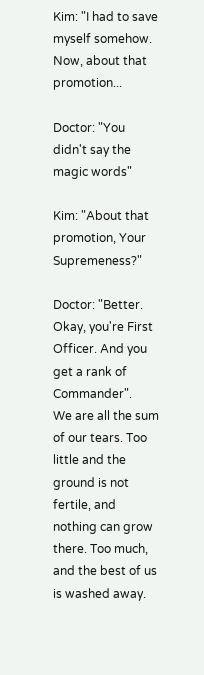Kim: "I had to save myself somehow. Now, about that promotion...

Doctor: "You didn't say the magic words"

Kim: "About that promotion, Your Supremeness?"

Doctor: "Better. Okay, you're First Officer. And you get a rank of Commander".
We are all the sum of our tears. Too little and the ground is not fertile, and nothing can grow there. Too much, and the best of us is washed away.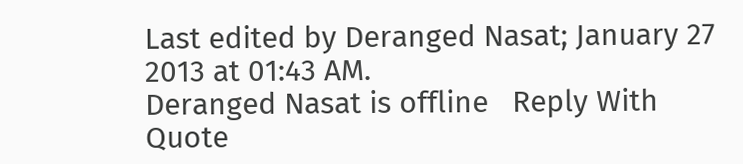Last edited by Deranged Nasat; January 27 2013 at 01:43 AM.
Deranged Nasat is offline   Reply With Quote